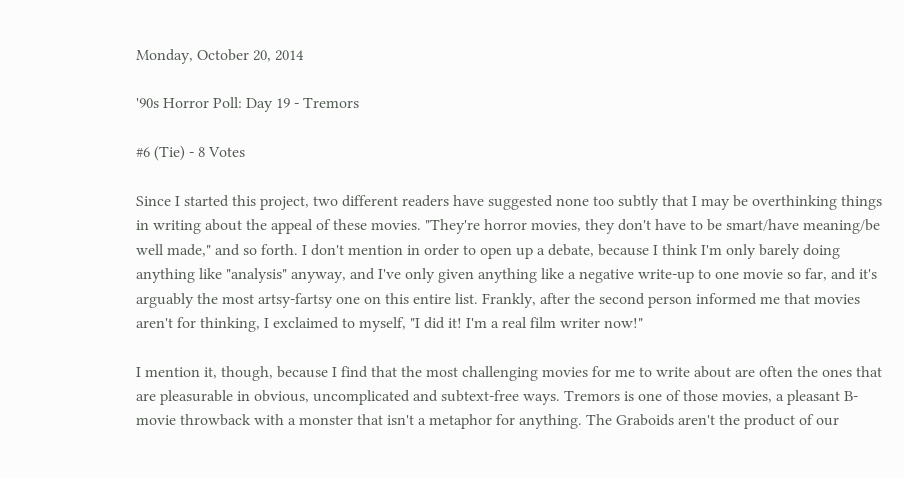Monday, October 20, 2014

'90s Horror Poll: Day 19 - Tremors

#6 (Tie) - 8 Votes

Since I started this project, two different readers have suggested none too subtly that I may be overthinking things in writing about the appeal of these movies. "They're horror movies, they don't have to be smart/have meaning/be well made," and so forth. I don't mention in order to open up a debate, because I think I'm only barely doing anything like "analysis" anyway, and I've only given anything like a negative write-up to one movie so far, and it's arguably the most artsy-fartsy one on this entire list. Frankly, after the second person informed me that movies aren't for thinking, I exclaimed to myself, "I did it! I'm a real film writer now!"

I mention it, though, because I find that the most challenging movies for me to write about are often the ones that are pleasurable in obvious, uncomplicated and subtext-free ways. Tremors is one of those movies, a pleasant B-movie throwback with a monster that isn't a metaphor for anything. The Graboids aren't the product of our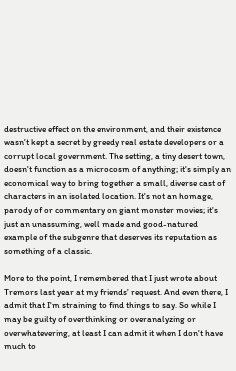destructive effect on the environment, and their existence wasn't kept a secret by greedy real estate developers or a corrupt local government. The setting, a tiny desert town, doesn't function as a microcosm of anything; it's simply an economical way to bring together a small, diverse cast of characters in an isolated location. It's not an homage, parody of or commentary on giant monster movies; it's just an unassuming, well made and good-natured example of the subgenre that deserves its reputation as something of a classic.

More to the point, I remembered that I just wrote about Tremors last year at my friends' request. And even there, I admit that I'm straining to find things to say. So while I may be guilty of overthinking or overanalyzing or overwhatevering, at least I can admit it when I don't have much to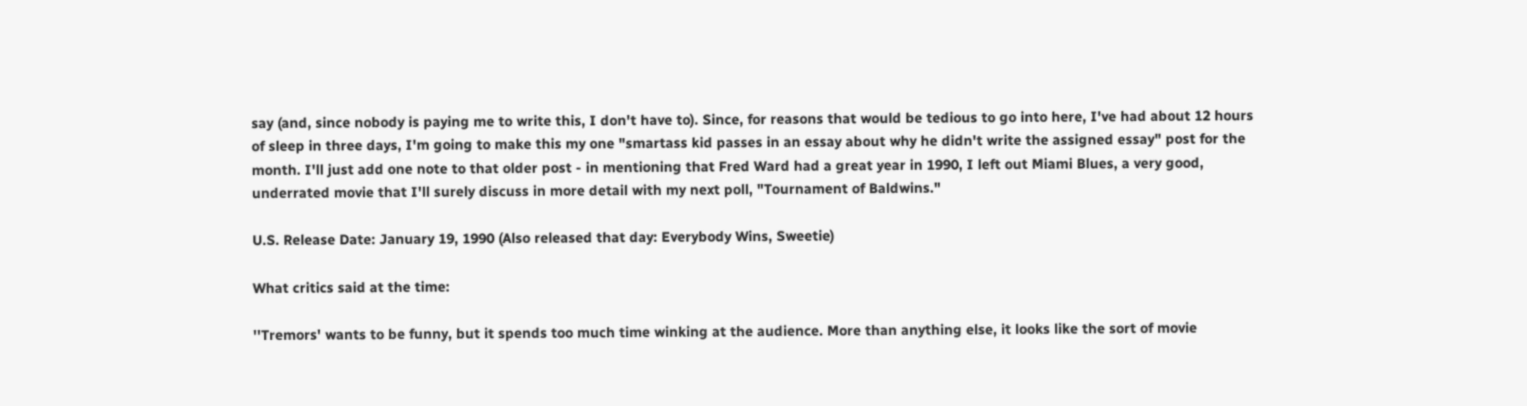say (and, since nobody is paying me to write this, I don't have to). Since, for reasons that would be tedious to go into here, I've had about 12 hours of sleep in three days, I'm going to make this my one "smartass kid passes in an essay about why he didn't write the assigned essay" post for the month. I'll just add one note to that older post - in mentioning that Fred Ward had a great year in 1990, I left out Miami Blues, a very good, underrated movie that I'll surely discuss in more detail with my next poll, "Tournament of Baldwins."

U.S. Release Date: January 19, 1990 (Also released that day: Everybody Wins, Sweetie)

What critics said at the time:

''Tremors' wants to be funny, but it spends too much time winking at the audience. More than anything else, it looks like the sort of movie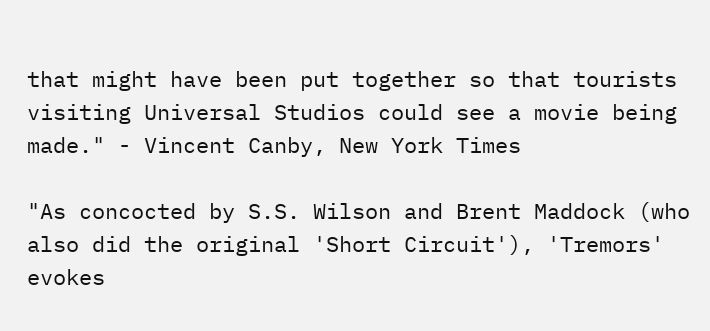that might have been put together so that tourists visiting Universal Studios could see a movie being made." - Vincent Canby, New York Times

"As concocted by S.S. Wilson and Brent Maddock (who also did the original 'Short Circuit'), 'Tremors' evokes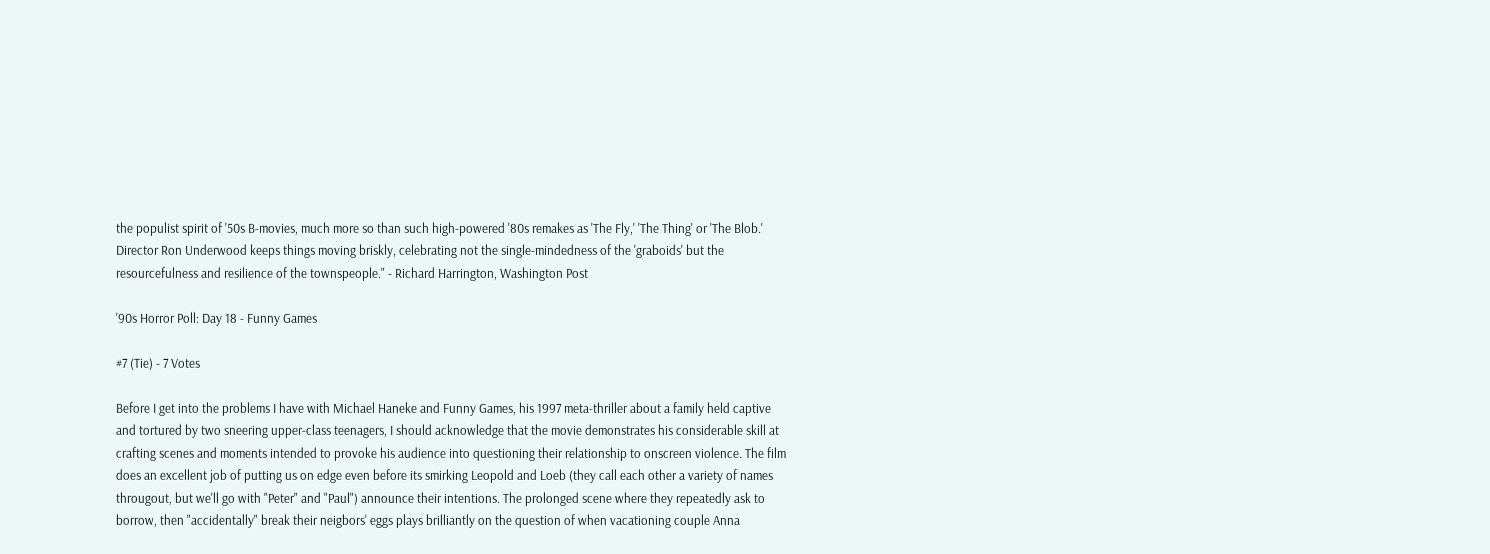the populist spirit of '50s B-movies, much more so than such high-powered '80s remakes as 'The Fly,' 'The Thing' or 'The Blob.' Director Ron Underwood keeps things moving briskly, celebrating not the single-mindedness of the 'graboids' but the resourcefulness and resilience of the townspeople." - Richard Harrington, Washington Post

'90s Horror Poll: Day 18 - Funny Games

#7 (Tie) - 7 Votes

Before I get into the problems I have with Michael Haneke and Funny Games, his 1997 meta-thriller about a family held captive and tortured by two sneering upper-class teenagers, I should acknowledge that the movie demonstrates his considerable skill at crafting scenes and moments intended to provoke his audience into questioning their relationship to onscreen violence. The film does an excellent job of putting us on edge even before its smirking Leopold and Loeb (they call each other a variety of names througout, but we'll go with "Peter" and "Paul") announce their intentions. The prolonged scene where they repeatedly ask to borrow, then "accidentally" break their neigbors' eggs plays brilliantly on the question of when vacationing couple Anna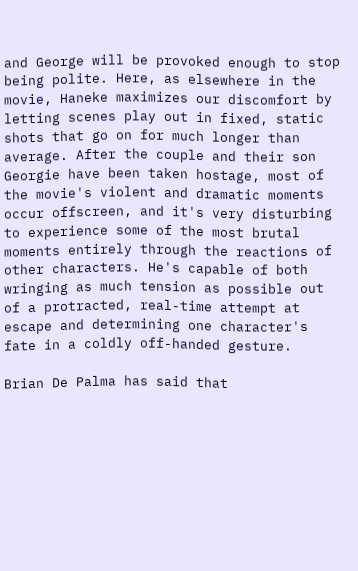and George will be provoked enough to stop being polite. Here, as elsewhere in the movie, Haneke maximizes our discomfort by letting scenes play out in fixed, static shots that go on for much longer than average. After the couple and their son Georgie have been taken hostage, most of the movie's violent and dramatic moments occur offscreen, and it's very disturbing to experience some of the most brutal moments entirely through the reactions of other characters. He's capable of both wringing as much tension as possible out of a protracted, real-time attempt at escape and determining one character's fate in a coldly off-handed gesture.

Brian De Palma has said that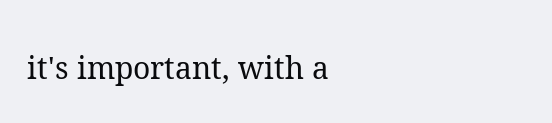it's important, with a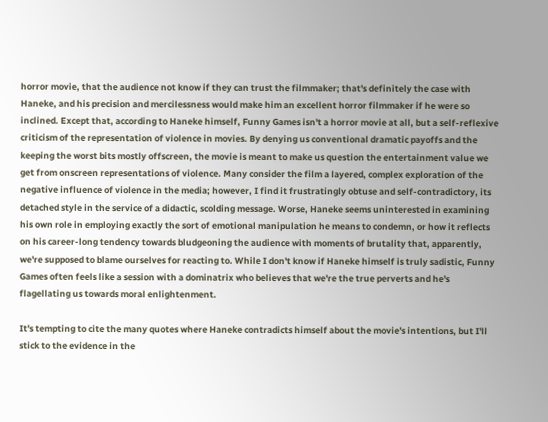horror movie, that the audience not know if they can trust the filmmaker; that's definitely the case with Haneke, and his precision and mercilessness would make him an excellent horror filmmaker if he were so inclined. Except that, according to Haneke himself, Funny Games isn't a horror movie at all, but a self-reflexive criticism of the representation of violence in movies. By denying us conventional dramatic payoffs and the keeping the worst bits mostly offscreen, the movie is meant to make us question the entertainment value we get from onscreen representations of violence. Many consider the film a layered, complex exploration of the negative influence of violence in the media; however, I find it frustratingly obtuse and self-contradictory, its detached style in the service of a didactic, scolding message. Worse, Haneke seems uninterested in examining his own role in employing exactly the sort of emotional manipulation he means to condemn, or how it reflects on his career-long tendency towards bludgeoning the audience with moments of brutality that, apparently, we're supposed to blame ourselves for reacting to. While I don't know if Haneke himself is truly sadistic, Funny Games often feels like a session with a dominatrix who believes that we're the true perverts and he's flagellating us towards moral enlightenment.

It's tempting to cite the many quotes where Haneke contradicts himself about the movie's intentions, but I'll stick to the evidence in the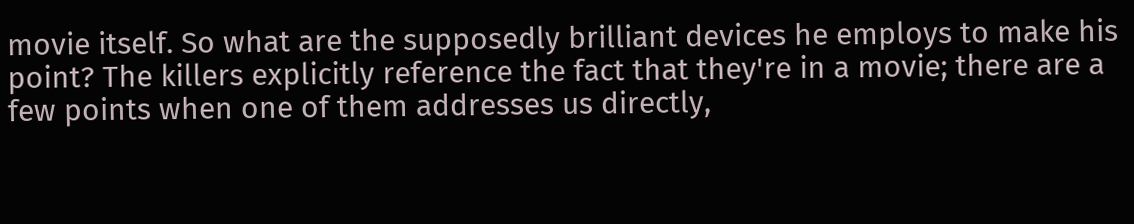movie itself. So what are the supposedly brilliant devices he employs to make his point? The killers explicitly reference the fact that they're in a movie; there are a few points when one of them addresses us directly,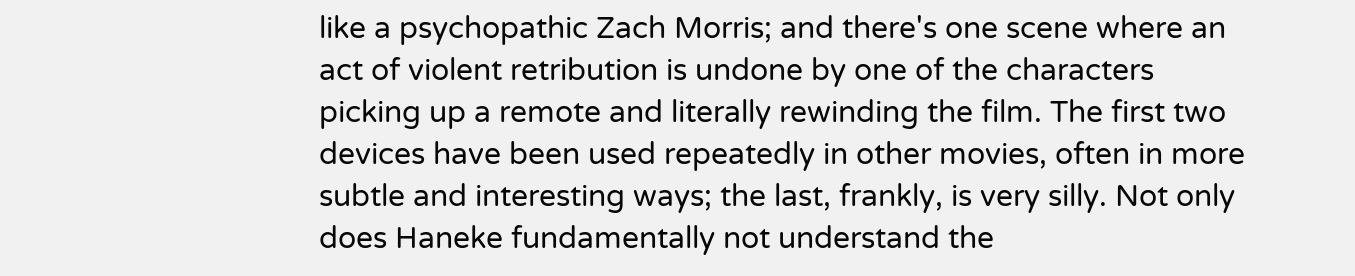like a psychopathic Zach Morris; and there's one scene where an act of violent retribution is undone by one of the characters picking up a remote and literally rewinding the film. The first two devices have been used repeatedly in other movies, often in more subtle and interesting ways; the last, frankly, is very silly. Not only does Haneke fundamentally not understand the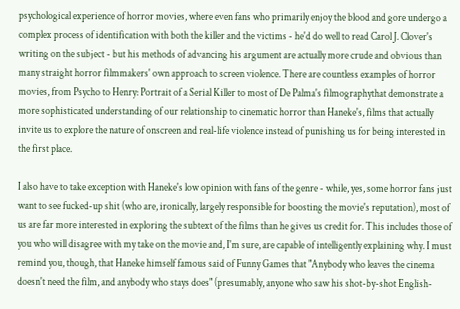psychological experience of horror movies, where even fans who primarily enjoy the blood and gore undergo a complex process of identification with both the killer and the victims - he'd do well to read Carol J. Clover's writing on the subject - but his methods of advancing his argument are actually more crude and obvious than many straight horror filmmakers' own approach to screen violence. There are countless examples of horror movies, from Psycho to Henry: Portrait of a Serial Killer to most of De Palma's filmographythat demonstrate a more sophisticated understanding of our relationship to cinematic horror than Haneke's, films that actually invite us to explore the nature of onscreen and real-life violence instead of punishing us for being interested in the first place.

I also have to take exception with Haneke's low opinion with fans of the genre - while, yes, some horror fans just want to see fucked-up shit (who are, ironically, largely responsible for boosting the movie's reputation), most of us are far more interested in exploring the subtext of the films than he gives us credit for. This includes those of you who will disagree with my take on the movie and, I'm sure, are capable of intelligently explaining why. I must remind you, though, that Haneke himself famous said of Funny Games that "Anybody who leaves the cinema doesn't need the film, and anybody who stays does" (presumably, anyone who saw his shot-by-shot English-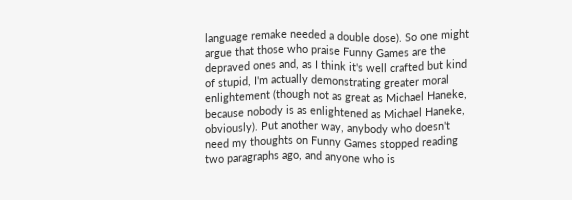language remake needed a double dose). So one might argue that those who praise Funny Games are the depraved ones and, as I think it's well crafted but kind of stupid, I'm actually demonstrating greater moral enlightement (though not as great as Michael Haneke, because nobody is as enlightened as Michael Haneke, obviously). Put another way, anybody who doesn't need my thoughts on Funny Games stopped reading two paragraphs ago, and anyone who is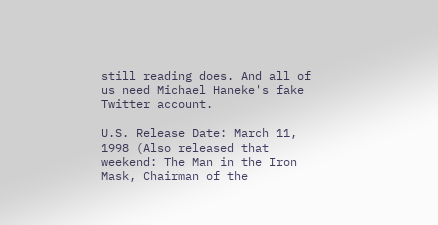still reading does. And all of us need Michael Haneke's fake Twitter account.

U.S. Release Date: March 11, 1998 (Also released that weekend: The Man in the Iron Mask, Chairman of the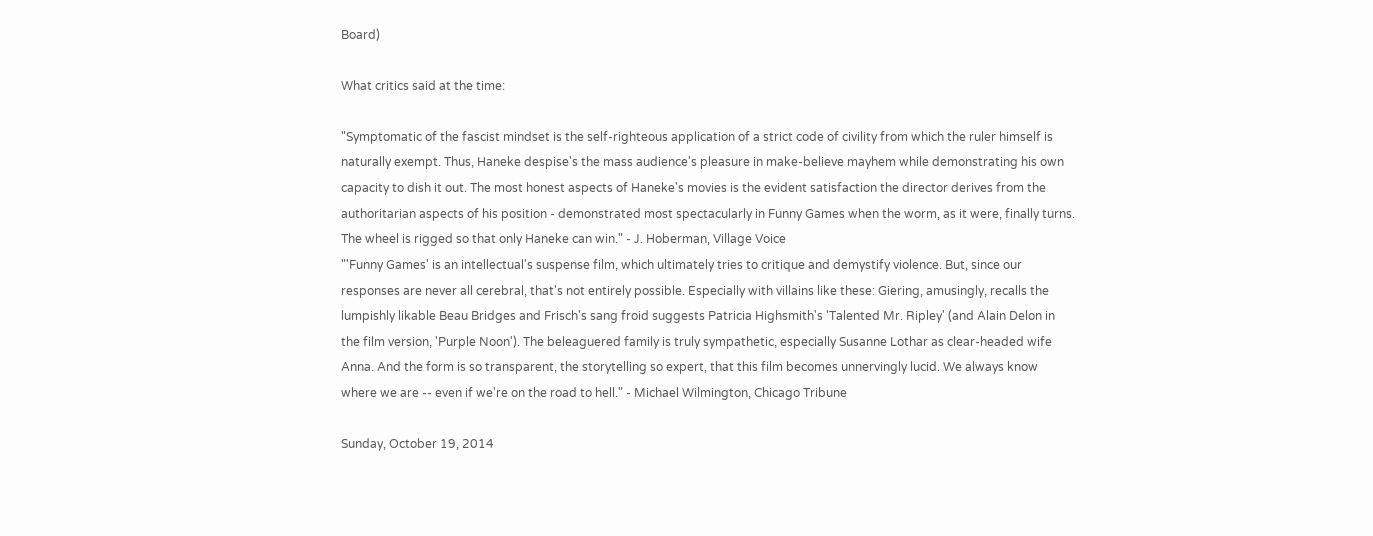Board)

What critics said at the time:

"Symptomatic of the fascist mindset is the self-righteous application of a strict code of civility from which the ruler himself is naturally exempt. Thus, Haneke despise's the mass audience's pleasure in make-believe mayhem while demonstrating his own capacity to dish it out. The most honest aspects of Haneke's movies is the evident satisfaction the director derives from the authoritarian aspects of his position - demonstrated most spectacularly in Funny Games when the worm, as it were, finally turns. The wheel is rigged so that only Haneke can win." - J. Hoberman, Village Voice
"'Funny Games' is an intellectual's suspense film, which ultimately tries to critique and demystify violence. But, since our responses are never all cerebral, that's not entirely possible. Especially with villains like these: Giering, amusingly, recalls the lumpishly likable Beau Bridges and Frisch's sang froid suggests Patricia Highsmith's 'Talented Mr. Ripley' (and Alain Delon in the film version, 'Purple Noon'). The beleaguered family is truly sympathetic, especially Susanne Lothar as clear-headed wife Anna. And the form is so transparent, the storytelling so expert, that this film becomes unnervingly lucid. We always know where we are -- even if we're on the road to hell." - Michael Wilmington, Chicago Tribune

Sunday, October 19, 2014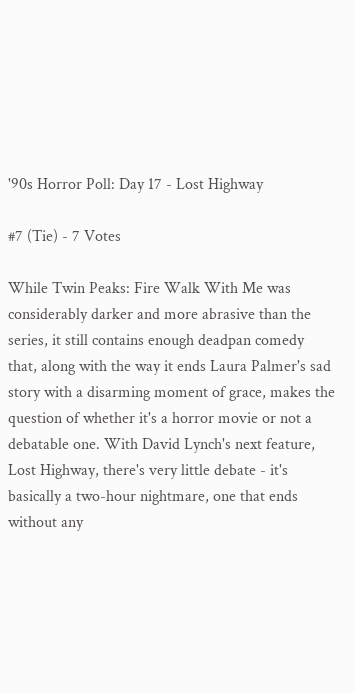'90s Horror Poll: Day 17 - Lost Highway

#7 (Tie) - 7 Votes

While Twin Peaks: Fire Walk With Me was considerably darker and more abrasive than the series, it still contains enough deadpan comedy that, along with the way it ends Laura Palmer's sad story with a disarming moment of grace, makes the question of whether it's a horror movie or not a debatable one. With David Lynch's next feature, Lost Highway, there's very little debate - it's basically a two-hour nightmare, one that ends without any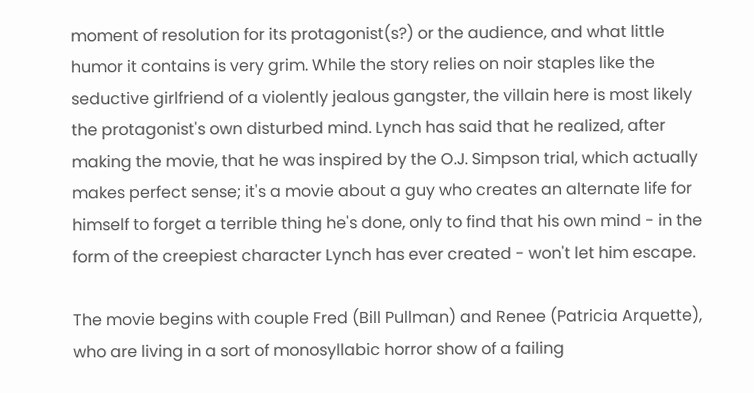moment of resolution for its protagonist(s?) or the audience, and what little humor it contains is very grim. While the story relies on noir staples like the seductive girlfriend of a violently jealous gangster, the villain here is most likely the protagonist's own disturbed mind. Lynch has said that he realized, after making the movie, that he was inspired by the O.J. Simpson trial, which actually makes perfect sense; it's a movie about a guy who creates an alternate life for himself to forget a terrible thing he's done, only to find that his own mind - in the form of the creepiest character Lynch has ever created - won't let him escape.

The movie begins with couple Fred (Bill Pullman) and Renee (Patricia Arquette), who are living in a sort of monosyllabic horror show of a failing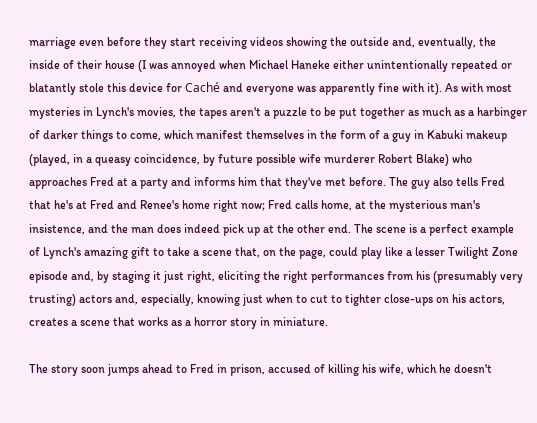marriage even before they start receiving videos showing the outside and, eventually, the inside of their house (I was annoyed when Michael Haneke either unintentionally repeated or blatantly stole this device for Caché and everyone was apparently fine with it). As with most mysteries in Lynch's movies, the tapes aren't a puzzle to be put together as much as a harbinger of darker things to come, which manifest themselves in the form of a guy in Kabuki makeup (played, in a queasy coincidence, by future possible wife murderer Robert Blake) who approaches Fred at a party and informs him that they've met before. The guy also tells Fred that he's at Fred and Renee's home right now; Fred calls home, at the mysterious man's insistence, and the man does indeed pick up at the other end. The scene is a perfect example of Lynch's amazing gift to take a scene that, on the page, could play like a lesser Twilight Zone episode and, by staging it just right, eliciting the right performances from his (presumably very trusting) actors and, especially, knowing just when to cut to tighter close-ups on his actors, creates a scene that works as a horror story in miniature.

The story soon jumps ahead to Fred in prison, accused of killing his wife, which he doesn't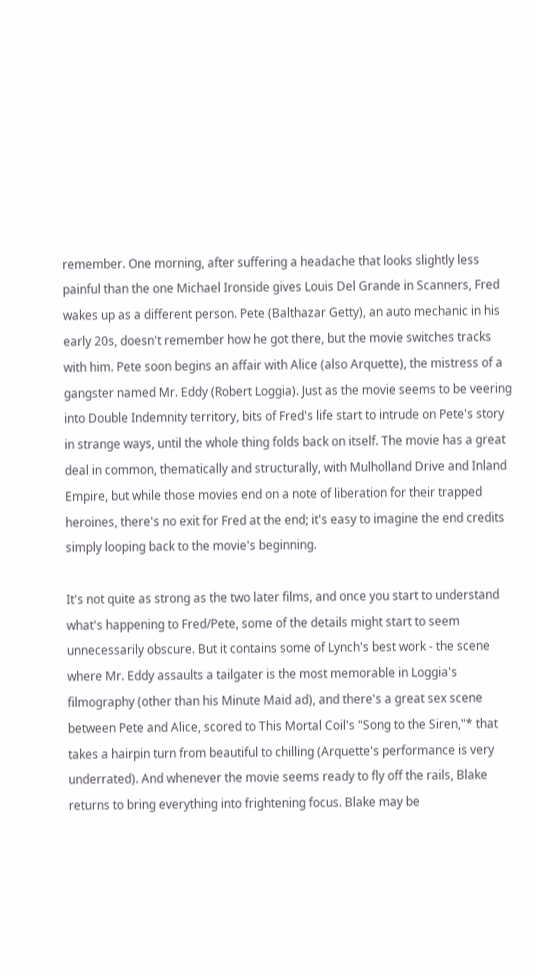remember. One morning, after suffering a headache that looks slightly less painful than the one Michael Ironside gives Louis Del Grande in Scanners, Fred wakes up as a different person. Pete (Balthazar Getty), an auto mechanic in his early 20s, doesn't remember how he got there, but the movie switches tracks with him. Pete soon begins an affair with Alice (also Arquette), the mistress of a gangster named Mr. Eddy (Robert Loggia). Just as the movie seems to be veering into Double Indemnity territory, bits of Fred's life start to intrude on Pete's story in strange ways, until the whole thing folds back on itself. The movie has a great deal in common, thematically and structurally, with Mulholland Drive and Inland Empire, but while those movies end on a note of liberation for their trapped heroines, there's no exit for Fred at the end; it's easy to imagine the end credits simply looping back to the movie's beginning.

It's not quite as strong as the two later films, and once you start to understand what's happening to Fred/Pete, some of the details might start to seem unnecessarily obscure. But it contains some of Lynch's best work - the scene where Mr. Eddy assaults a tailgater is the most memorable in Loggia's filmography (other than his Minute Maid ad), and there's a great sex scene between Pete and Alice, scored to This Mortal Coil's "Song to the Siren,"* that takes a hairpin turn from beautiful to chilling (Arquette's performance is very underrated). And whenever the movie seems ready to fly off the rails, Blake returns to bring everything into frightening focus. Blake may be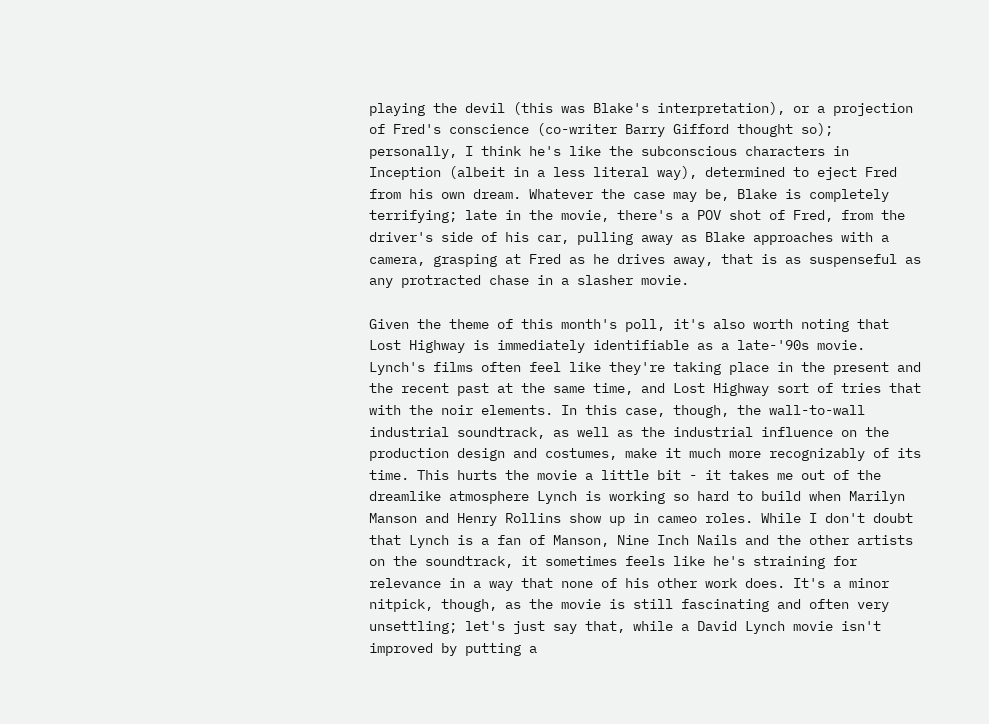playing the devil (this was Blake's interpretation), or a projection of Fred's conscience (co-writer Barry Gifford thought so); personally, I think he's like the subconscious characters in Inception (albeit in a less literal way), determined to eject Fred from his own dream. Whatever the case may be, Blake is completely terrifying; late in the movie, there's a POV shot of Fred, from the driver's side of his car, pulling away as Blake approaches with a camera, grasping at Fred as he drives away, that is as suspenseful as any protracted chase in a slasher movie.

Given the theme of this month's poll, it's also worth noting that Lost Highway is immediately identifiable as a late-'90s movie. Lynch's films often feel like they're taking place in the present and the recent past at the same time, and Lost Highway sort of tries that with the noir elements. In this case, though, the wall-to-wall industrial soundtrack, as well as the industrial influence on the production design and costumes, make it much more recognizably of its time. This hurts the movie a little bit - it takes me out of the dreamlike atmosphere Lynch is working so hard to build when Marilyn Manson and Henry Rollins show up in cameo roles. While I don't doubt that Lynch is a fan of Manson, Nine Inch Nails and the other artists on the soundtrack, it sometimes feels like he's straining for relevance in a way that none of his other work does. It's a minor nitpick, though, as the movie is still fascinating and often very unsettling; let's just say that, while a David Lynch movie isn't improved by putting a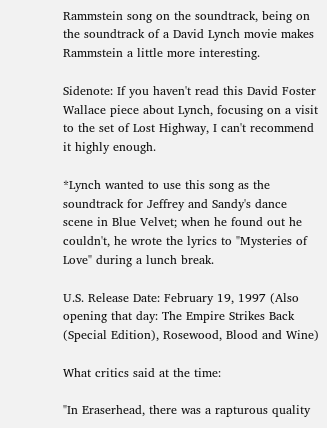Rammstein song on the soundtrack, being on the soundtrack of a David Lynch movie makes Rammstein a little more interesting.

Sidenote: If you haven't read this David Foster Wallace piece about Lynch, focusing on a visit to the set of Lost Highway, I can't recommend it highly enough.

*Lynch wanted to use this song as the soundtrack for Jeffrey and Sandy's dance scene in Blue Velvet; when he found out he couldn't, he wrote the lyrics to "Mysteries of Love" during a lunch break.

U.S. Release Date: February 19, 1997 (Also opening that day: The Empire Strikes Back (Special Edition), Rosewood, Blood and Wine)

What critics said at the time:

"In Eraserhead, there was a rapturous quality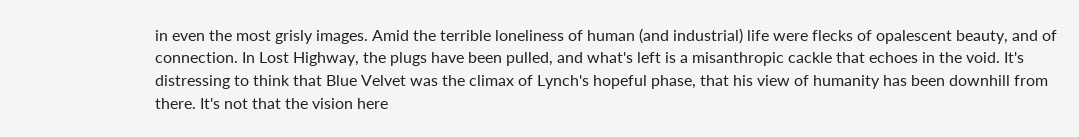in even the most grisly images. Amid the terrible loneliness of human (and industrial) life were flecks of opalescent beauty, and of connection. In Lost Highway, the plugs have been pulled, and what's left is a misanthropic cackle that echoes in the void. It's distressing to think that Blue Velvet was the climax of Lynch's hopeful phase, that his view of humanity has been downhill from there. It's not that the vision here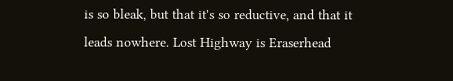is so bleak, but that it's so reductive, and that it leads nowhere. Lost Highway is Eraserhead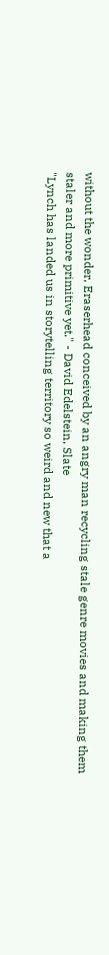without the wonder, Eraserhead conceived by an angry man recycling stale genre movies and making them staler and more primitive yet." - David Edelstein, Slate
"Lynch has landed us in storytelling territory so weird and new that a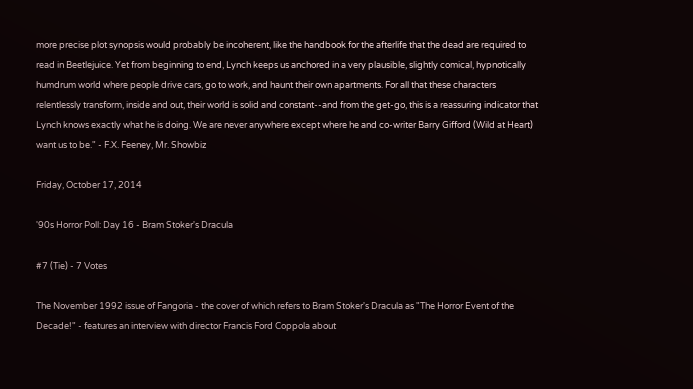more precise plot synopsis would probably be incoherent, like the handbook for the afterlife that the dead are required to read in Beetlejuice. Yet from beginning to end, Lynch keeps us anchored in a very plausible, slightly comical, hypnotically humdrum world where people drive cars, go to work, and haunt their own apartments. For all that these characters relentlessly transform, inside and out, their world is solid and constant--and from the get-go, this is a reassuring indicator that Lynch knows exactly what he is doing. We are never anywhere except where he and co-writer Barry Gifford (Wild at Heart) want us to be." - F.X. Feeney, Mr. Showbiz

Friday, October 17, 2014

'90s Horror Poll: Day 16 - Bram Stoker's Dracula

#7 (Tie) - 7 Votes

The November 1992 issue of Fangoria - the cover of which refers to Bram Stoker's Dracula as "The Horror Event of the Decade!" - features an interview with director Francis Ford Coppola about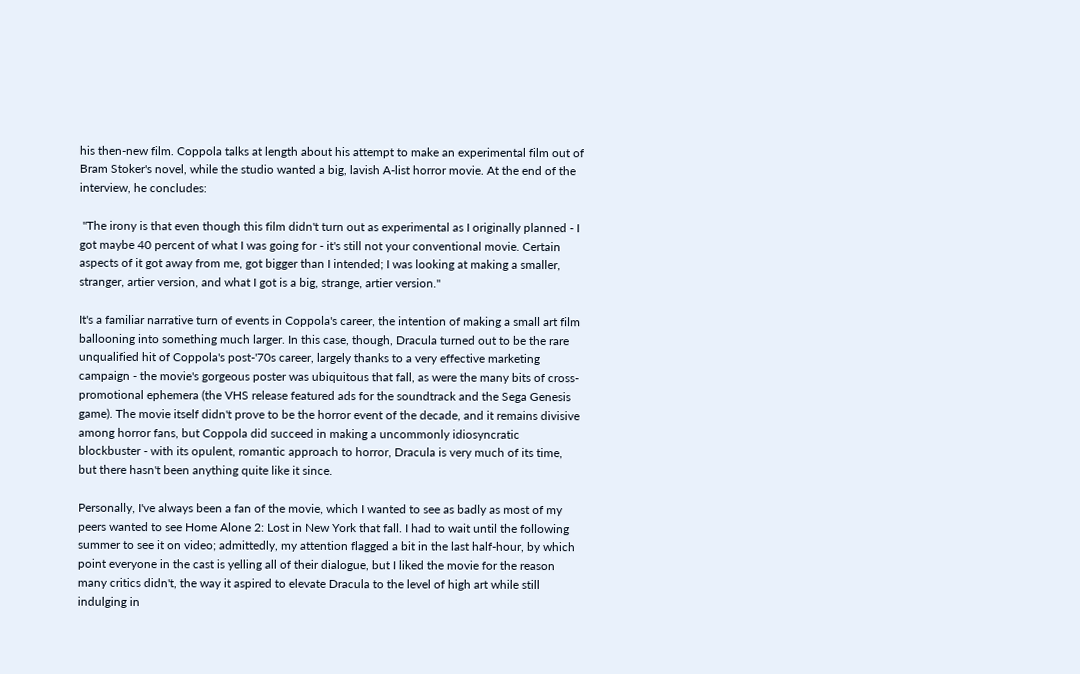his then-new film. Coppola talks at length about his attempt to make an experimental film out of Bram Stoker's novel, while the studio wanted a big, lavish A-list horror movie. At the end of the interview, he concludes:

 "The irony is that even though this film didn't turn out as experimental as I originally planned - I got maybe 40 percent of what I was going for - it's still not your conventional movie. Certain aspects of it got away from me, got bigger than I intended; I was looking at making a smaller, stranger, artier version, and what I got is a big, strange, artier version."

It's a familiar narrative turn of events in Coppola's career, the intention of making a small art film ballooning into something much larger. In this case, though, Dracula turned out to be the rare unqualified hit of Coppola's post-'70s career, largely thanks to a very effective marketing campaign - the movie's gorgeous poster was ubiquitous that fall, as were the many bits of cross-promotional ephemera (the VHS release featured ads for the soundtrack and the Sega Genesis game). The movie itself didn't prove to be the horror event of the decade, and it remains divisive among horror fans, but Coppola did succeed in making a uncommonly idiosyncratic blockbuster - with its opulent, romantic approach to horror, Dracula is very much of its time, but there hasn't been anything quite like it since.

Personally, I've always been a fan of the movie, which I wanted to see as badly as most of my peers wanted to see Home Alone 2: Lost in New York that fall. I had to wait until the following summer to see it on video; admittedly, my attention flagged a bit in the last half-hour, by which point everyone in the cast is yelling all of their dialogue, but I liked the movie for the reason many critics didn't, the way it aspired to elevate Dracula to the level of high art while still indulging in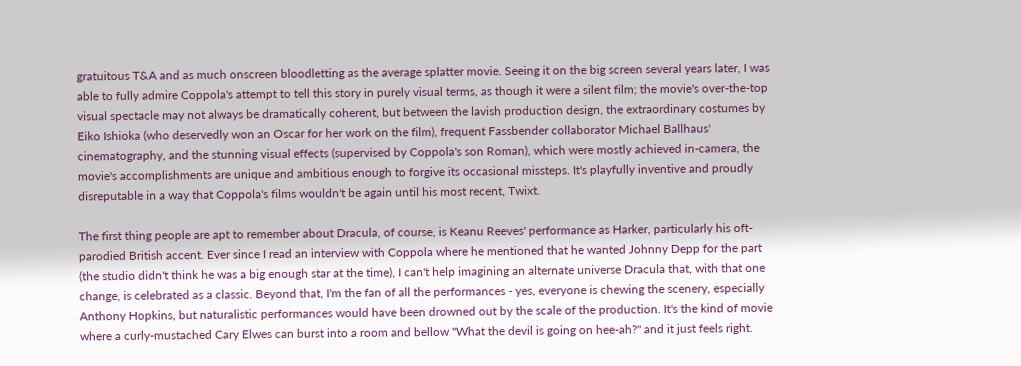gratuitous T&A and as much onscreen bloodletting as the average splatter movie. Seeing it on the big screen several years later, I was able to fully admire Coppola's attempt to tell this story in purely visual terms, as though it were a silent film; the movie's over-the-top visual spectacle may not always be dramatically coherent, but between the lavish production design, the extraordinary costumes by Eiko Ishioka (who deservedly won an Oscar for her work on the film), frequent Fassbender collaborator Michael Ballhaus' cinematography, and the stunning visual effects (supervised by Coppola's son Roman), which were mostly achieved in-camera, the movie's accomplishments are unique and ambitious enough to forgive its occasional missteps. It's playfully inventive and proudly disreputable in a way that Coppola's films wouldn't be again until his most recent, Twixt.

The first thing people are apt to remember about Dracula, of course, is Keanu Reeves' performance as Harker, particularly his oft-parodied British accent. Ever since I read an interview with Coppola where he mentioned that he wanted Johnny Depp for the part (the studio didn't think he was a big enough star at the time), I can't help imagining an alternate universe Dracula that, with that one change, is celebrated as a classic. Beyond that, I'm the fan of all the performances - yes, everyone is chewing the scenery, especially Anthony Hopkins, but naturalistic performances would have been drowned out by the scale of the production. It's the kind of movie where a curly-mustached Cary Elwes can burst into a room and bellow "What the devil is going on hee-ah?" and it just feels right.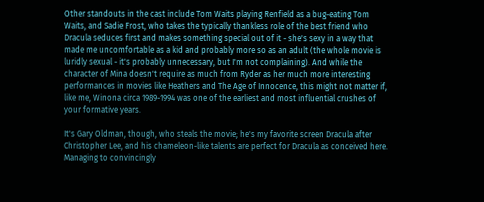Other standouts in the cast include Tom Waits playing Renfield as a bug-eating Tom Waits, and Sadie Frost, who takes the typically thankless role of the best friend who Dracula seduces first and makes something special out of it - she's sexy in a way that made me uncomfortable as a kid and probably more so as an adult (the whole movie is luridly sexual - it's probably unnecessary, but I'm not complaining). And while the character of Mina doesn't require as much from Ryder as her much more interesting performances in movies like Heathers and The Age of Innocence, this might not matter if, like me, Winona circa 1989-1994 was one of the earliest and most influential crushes of your formative years.

It's Gary Oldman, though, who steals the movie; he's my favorite screen Dracula after Christopher Lee, and his chameleon-like talents are perfect for Dracula as conceived here. Managing to convincingly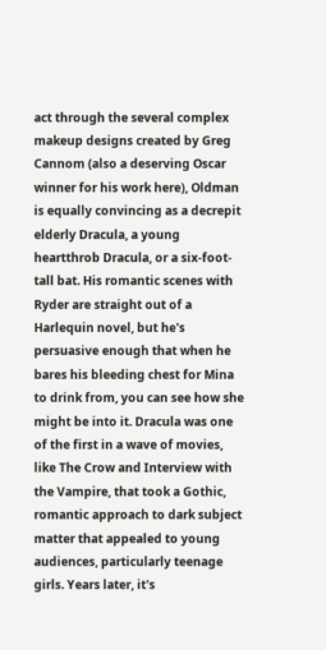act through the several complex makeup designs created by Greg Cannom (also a deserving Oscar winner for his work here), Oldman is equally convincing as a decrepit elderly Dracula, a young heartthrob Dracula, or a six-foot-tall bat. His romantic scenes with Ryder are straight out of a Harlequin novel, but he's persuasive enough that when he bares his bleeding chest for Mina to drink from, you can see how she might be into it. Dracula was one of the first in a wave of movies, like The Crow and Interview with the Vampire, that took a Gothic, romantic approach to dark subject matter that appealed to young audiences, particularly teenage girls. Years later, it's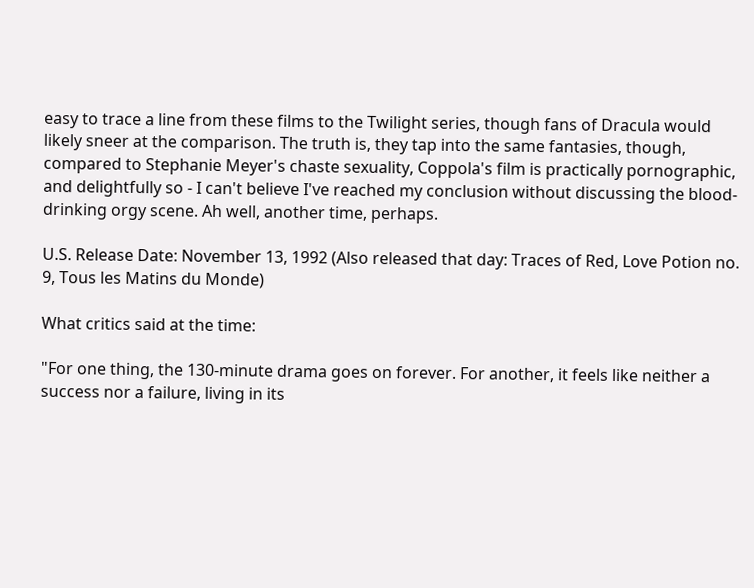easy to trace a line from these films to the Twilight series, though fans of Dracula would likely sneer at the comparison. The truth is, they tap into the same fantasies, though, compared to Stephanie Meyer's chaste sexuality, Coppola's film is practically pornographic, and delightfully so - I can't believe I've reached my conclusion without discussing the blood-drinking orgy scene. Ah well, another time, perhaps.

U.S. Release Date: November 13, 1992 (Also released that day: Traces of Red, Love Potion no. 9, Tous les Matins du Monde)

What critics said at the time:

"For one thing, the 130-minute drama goes on forever. For another, it feels like neither a success nor a failure, living in its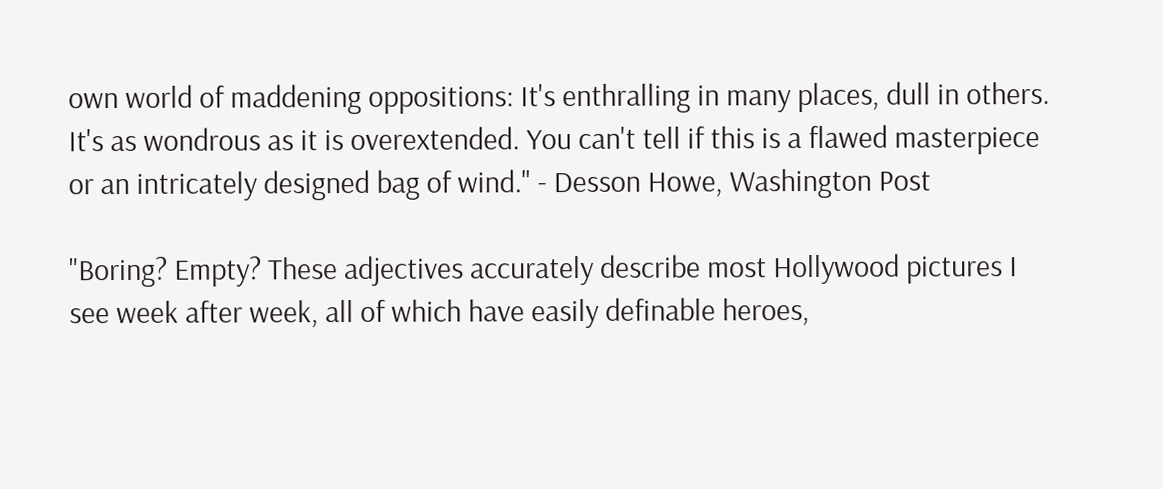own world of maddening oppositions: It's enthralling in many places, dull in others. It's as wondrous as it is overextended. You can't tell if this is a flawed masterpiece or an intricately designed bag of wind." - Desson Howe, Washington Post

"Boring? Empty? These adjectives accurately describe most Hollywood pictures I see week after week, all of which have easily definable heroes,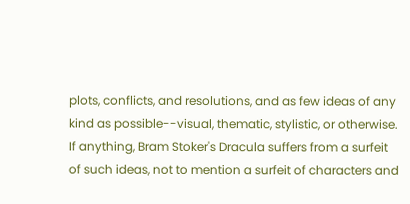plots, conflicts, and resolutions, and as few ideas of any kind as possible--visual, thematic, stylistic, or otherwise. If anything, Bram Stoker's Dracula suffers from a surfeit of such ideas, not to mention a surfeit of characters and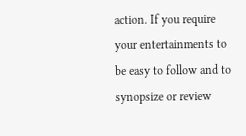action. If you require your entertainments to be easy to follow and to synopsize or review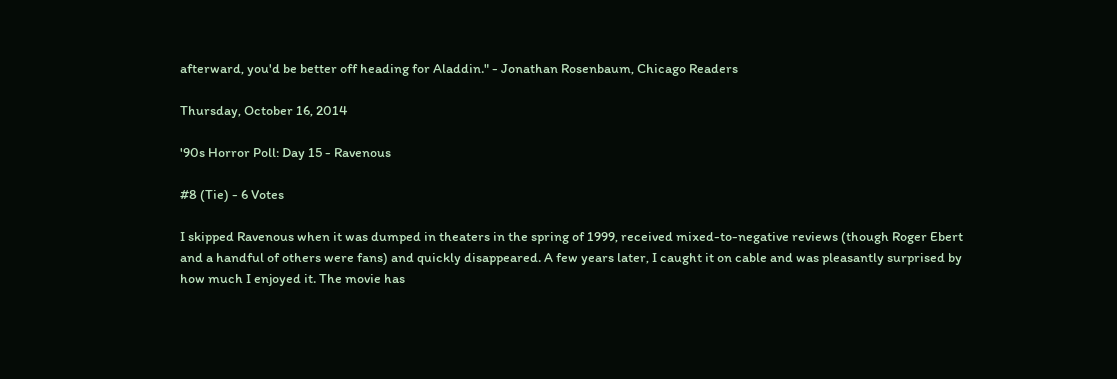afterward, you'd be better off heading for Aladdin." - Jonathan Rosenbaum, Chicago Readers

Thursday, October 16, 2014

'90s Horror Poll: Day 15 - Ravenous

#8 (Tie) - 6 Votes

I skipped Ravenous when it was dumped in theaters in the spring of 1999, received mixed-to-negative reviews (though Roger Ebert and a handful of others were fans) and quickly disappeared. A few years later, I caught it on cable and was pleasantly surprised by how much I enjoyed it. The movie has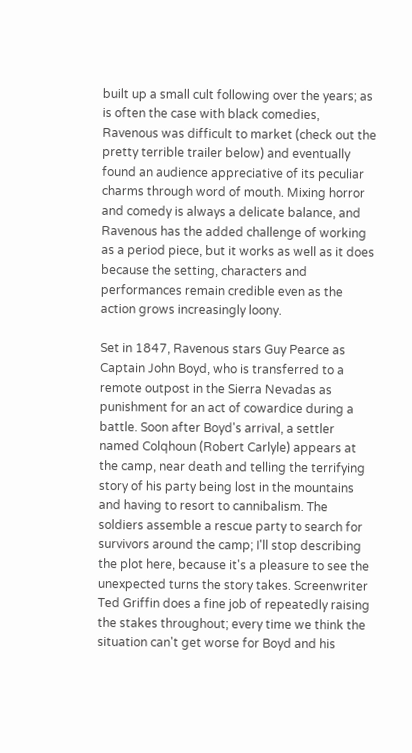built up a small cult following over the years; as is often the case with black comedies, Ravenous was difficult to market (check out the pretty terrible trailer below) and eventually found an audience appreciative of its peculiar charms through word of mouth. Mixing horror and comedy is always a delicate balance, and Ravenous has the added challenge of working as a period piece, but it works as well as it does because the setting, characters and performances remain credible even as the action grows increasingly loony.

Set in 1847, Ravenous stars Guy Pearce as Captain John Boyd, who is transferred to a remote outpost in the Sierra Nevadas as punishment for an act of cowardice during a battle. Soon after Boyd's arrival, a settler named Colqhoun (Robert Carlyle) appears at the camp, near death and telling the terrifying story of his party being lost in the mountains and having to resort to cannibalism. The soldiers assemble a rescue party to search for survivors around the camp; I'll stop describing the plot here, because it's a pleasure to see the unexpected turns the story takes. Screenwriter Ted Griffin does a fine job of repeatedly raising the stakes throughout; every time we think the situation can't get worse for Boyd and his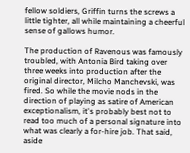fellow soldiers, Griffin turns the screws a little tighter, all while maintaining a cheerful sense of gallows humor.

The production of Ravenous was famously troubled, with Antonia Bird taking over three weeks into production after the original director, Milcho Manchevski, was fired. So while the movie nods in the direction of playing as satire of American exceptionalism, it's probably best not to read too much of a personal signature into what was clearly a for-hire job. That said, aside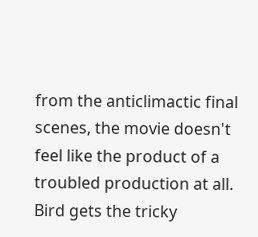from the anticlimactic final scenes, the movie doesn't feel like the product of a troubled production at all. Bird gets the tricky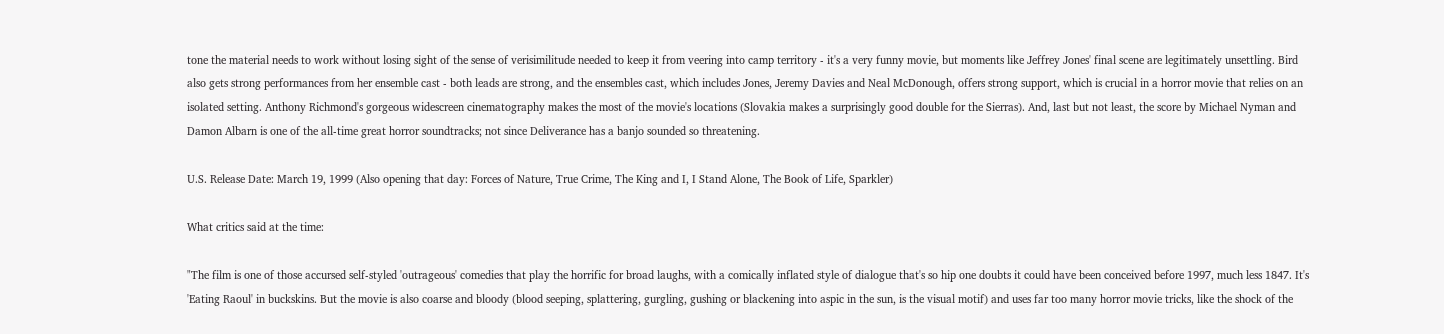tone the material needs to work without losing sight of the sense of verisimilitude needed to keep it from veering into camp territory - it's a very funny movie, but moments like Jeffrey Jones' final scene are legitimately unsettling. Bird also gets strong performances from her ensemble cast - both leads are strong, and the ensembles cast, which includes Jones, Jeremy Davies and Neal McDonough, offers strong support, which is crucial in a horror movie that relies on an isolated setting. Anthony Richmond's gorgeous widescreen cinematography makes the most of the movie's locations (Slovakia makes a surprisingly good double for the Sierras). And, last but not least, the score by Michael Nyman and Damon Albarn is one of the all-time great horror soundtracks; not since Deliverance has a banjo sounded so threatening.

U.S. Release Date: March 19, 1999 (Also opening that day: Forces of Nature, True Crime, The King and I, I Stand Alone, The Book of Life, Sparkler)

What critics said at the time:

"The film is one of those accursed self-styled 'outrageous' comedies that play the horrific for broad laughs, with a comically inflated style of dialogue that's so hip one doubts it could have been conceived before 1997, much less 1847. It's 'Eating Raoul' in buckskins. But the movie is also coarse and bloody (blood seeping, splattering, gurgling, gushing or blackening into aspic in the sun, is the visual motif) and uses far too many horror movie tricks, like the shock of the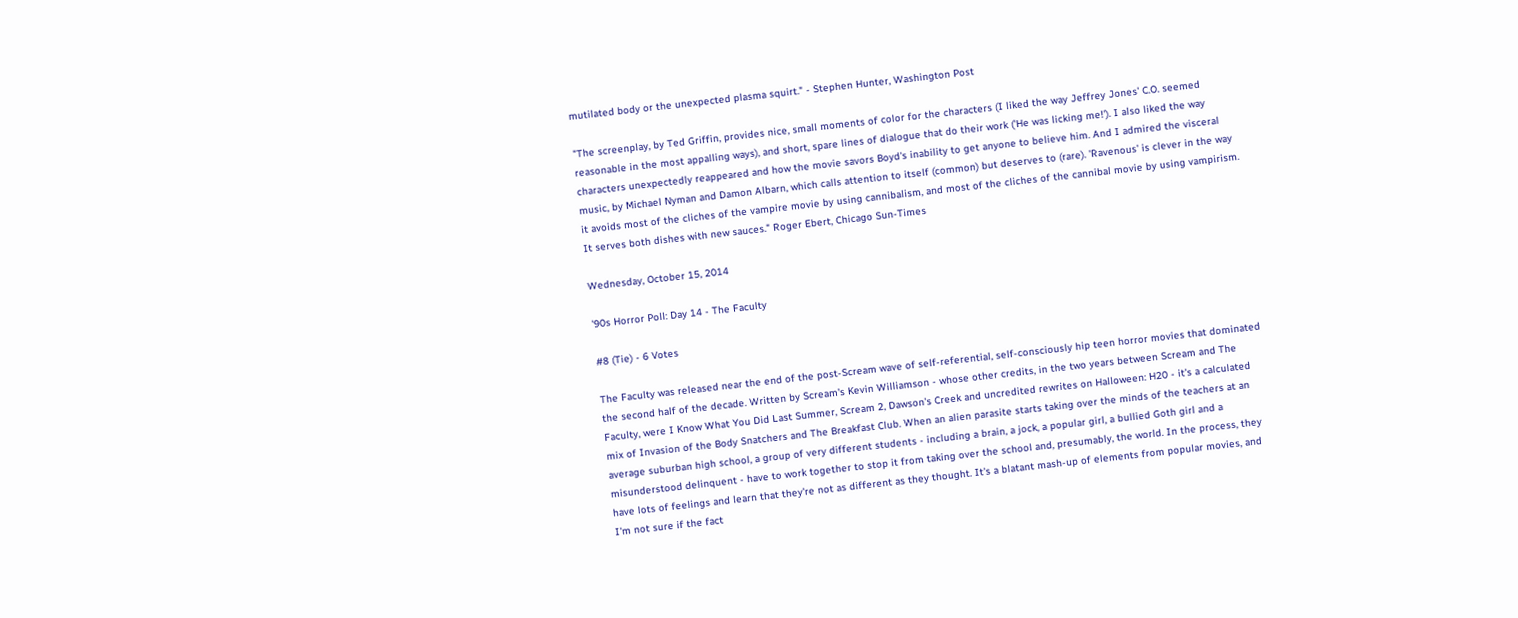mutilated body or the unexpected plasma squirt." - Stephen Hunter, Washington Post

"The screenplay, by Ted Griffin, provides nice, small moments of color for the characters (I liked the way Jeffrey Jones' C.O. seemed reasonable in the most appalling ways), and short, spare lines of dialogue that do their work ('He was licking me!'). I also liked the way characters unexpectedly reappeared and how the movie savors Boyd's inability to get anyone to believe him. And I admired the visceral music, by Michael Nyman and Damon Albarn, which calls attention to itself (common) but deserves to (rare). 'Ravenous' is clever in the way it avoids most of the cliches of the vampire movie by using cannibalism, and most of the cliches of the cannibal movie by using vampirism. It serves both dishes with new sauces." Roger Ebert, Chicago Sun-Times

Wednesday, October 15, 2014

'90s Horror Poll: Day 14 - The Faculty

#8 (Tie) - 6 Votes

The Faculty was released near the end of the post-Scream wave of self-referential, self-consciously hip teen horror movies that dominated the second half of the decade. Written by Scream's Kevin Williamson - whose other credits, in the two years between Scream and The Faculty, were I Know What You Did Last Summer, Scream 2, Dawson's Creek and uncredited rewrites on Halloween: H20 - it's a calculated mix of Invasion of the Body Snatchers and The Breakfast Club. When an alien parasite starts taking over the minds of the teachers at an average suburban high school, a group of very different students - including a brain, a jock, a popular girl, a bullied Goth girl and a misunderstood delinquent - have to work together to stop it from taking over the school and, presumably, the world. In the process, they have lots of feelings and learn that they're not as different as they thought. It's a blatant mash-up of elements from popular movies, and I'm not sure if the fact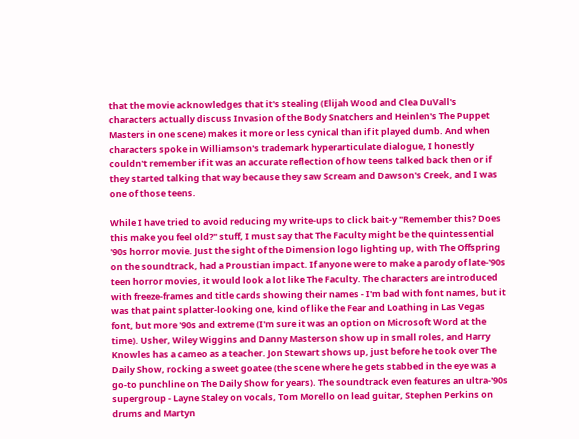that the movie acknowledges that it's stealing (Elijah Wood and Clea DuVall's characters actually discuss Invasion of the Body Snatchers and Heinlen's The Puppet Masters in one scene) makes it more or less cynical than if it played dumb. And when characters spoke in Williamson's trademark hyperarticulate dialogue, I honestly couldn't remember if it was an accurate reflection of how teens talked back then or if they started talking that way because they saw Scream and Dawson's Creek, and I was one of those teens.

While I have tried to avoid reducing my write-ups to click bait-y "Remember this? Does this make you feel old?" stuff, I must say that The Faculty might be the quintessential '90s horror movie. Just the sight of the Dimension logo lighting up, with The Offspring on the soundtrack, had a Proustian impact. If anyone were to make a parody of late-'90s teen horror movies, it would look a lot like The Faculty. The characters are introduced with freeze-frames and title cards showing their names - I'm bad with font names, but it was that paint splatter-looking one, kind of like the Fear and Loathing in Las Vegas font, but more '90s and extreme (I'm sure it was an option on Microsoft Word at the time). Usher, Wiley Wiggins and Danny Masterson show up in small roles, and Harry Knowles has a cameo as a teacher. Jon Stewart shows up, just before he took over The Daily Show, rocking a sweet goatee (the scene where he gets stabbed in the eye was a go-to punchline on The Daily Show for years). The soundtrack even features an ultra-'90s supergroup - Layne Staley on vocals, Tom Morello on lead guitar, Stephen Perkins on drums and Martyn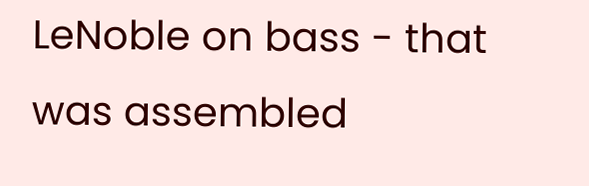LeNoble on bass - that was assembled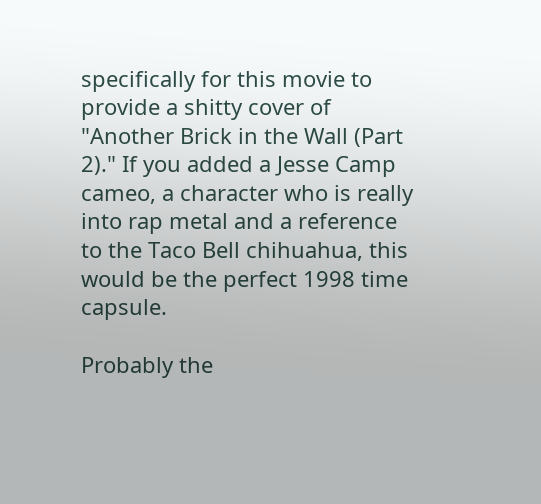specifically for this movie to provide a shitty cover of "Another Brick in the Wall (Part 2)." If you added a Jesse Camp cameo, a character who is really into rap metal and a reference to the Taco Bell chihuahua, this would be the perfect 1998 time capsule.

Probably the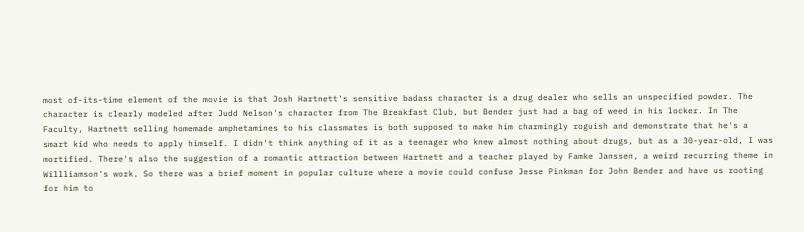most of-its-time element of the movie is that Josh Hartnett's sensitive badass character is a drug dealer who sells an unspecified powder. The character is clearly modeled after Judd Nelson's character from The Breakfast Club, but Bender just had a bag of weed in his locker. In The Faculty, Hartnett selling homemade amphetamines to his classmates is both supposed to make him charmingly roguish and demonstrate that he's a smart kid who needs to apply himself. I didn't think anything of it as a teenager who knew almost nothing about drugs, but as a 30-year-old, I was mortified. There's also the suggestion of a romantic attraction between Hartnett and a teacher played by Famke Janssen, a weird recurring theme in Willliamson's work. So there was a brief moment in popular culture where a movie could confuse Jesse Pinkman for John Bender and have us rooting for him to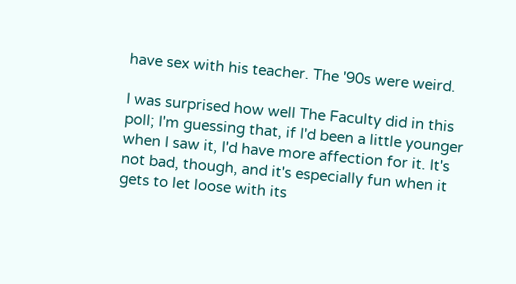have sex with his teacher. The '90s were weird.

I was surprised how well The Faculty did in this poll; I'm guessing that, if I'd been a little younger when I saw it, I'd have more affection for it. It's not bad, though, and it's especially fun when it gets to let loose with its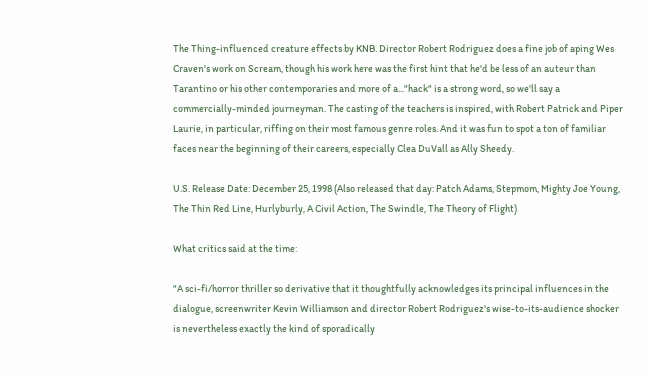The Thing-influenced creature effects by KNB. Director Robert Rodriguez does a fine job of aping Wes Craven's work on Scream, though his work here was the first hint that he'd be less of an auteur than Tarantino or his other contemporaries and more of a..."hack" is a strong word, so we'll say a commercially-minded journeyman. The casting of the teachers is inspired, with Robert Patrick and Piper Laurie, in particular, riffing on their most famous genre roles. And it was fun to spot a ton of familiar faces near the beginning of their careers, especially Clea DuVall as Ally Sheedy.

U.S. Release Date: December 25, 1998 (Also released that day: Patch Adams, Stepmom, Mighty Joe Young, The Thin Red Line, Hurlyburly, A Civil Action, The Swindle, The Theory of Flight)

What critics said at the time:

"A sci-fi/horror thriller so derivative that it thoughtfully acknowledges its principal influences in the dialogue, screenwriter Kevin Williamson and director Robert Rodriguez's wise-to-its-audience shocker is nevertheless exactly the kind of sporadically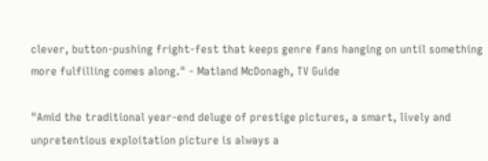clever, button-pushing fright-fest that keeps genre fans hanging on until something more fulfilling comes along." - Matland McDonagh, TV Guide

"Amid the traditional year-end deluge of prestige pictures, a smart, lively and unpretentious exploitation picture is always a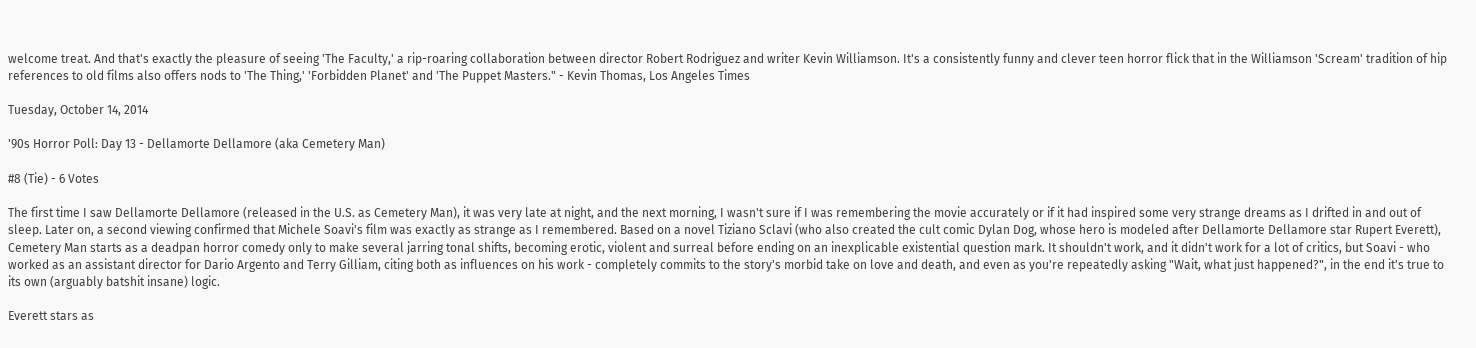welcome treat. And that's exactly the pleasure of seeing 'The Faculty,' a rip-roaring collaboration between director Robert Rodriguez and writer Kevin Williamson. It's a consistently funny and clever teen horror flick that in the Williamson 'Scream' tradition of hip references to old films also offers nods to 'The Thing,' 'Forbidden Planet' and 'The Puppet Masters." - Kevin Thomas, Los Angeles Times

Tuesday, October 14, 2014

'90s Horror Poll: Day 13 - Dellamorte Dellamore (aka Cemetery Man)

#8 (Tie) - 6 Votes

The first time I saw Dellamorte Dellamore (released in the U.S. as Cemetery Man), it was very late at night, and the next morning, I wasn't sure if I was remembering the movie accurately or if it had inspired some very strange dreams as I drifted in and out of sleep. Later on, a second viewing confirmed that Michele Soavi's film was exactly as strange as I remembered. Based on a novel Tiziano Sclavi (who also created the cult comic Dylan Dog, whose hero is modeled after Dellamorte Dellamore star Rupert Everett), Cemetery Man starts as a deadpan horror comedy only to make several jarring tonal shifts, becoming erotic, violent and surreal before ending on an inexplicable existential question mark. It shouldn't work, and it didn't work for a lot of critics, but Soavi - who worked as an assistant director for Dario Argento and Terry Gilliam, citing both as influences on his work - completely commits to the story's morbid take on love and death, and even as you're repeatedly asking "Wait, what just happened?", in the end it's true to its own (arguably batshit insane) logic.

Everett stars as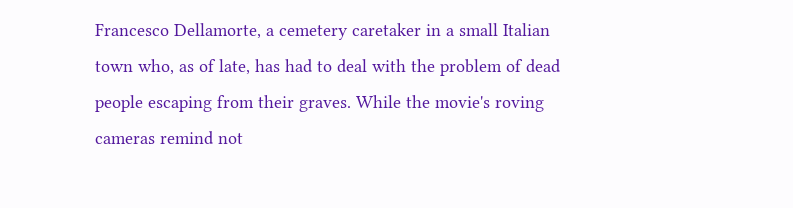Francesco Dellamorte, a cemetery caretaker in a small Italian town who, as of late, has had to deal with the problem of dead people escaping from their graves. While the movie's roving cameras remind not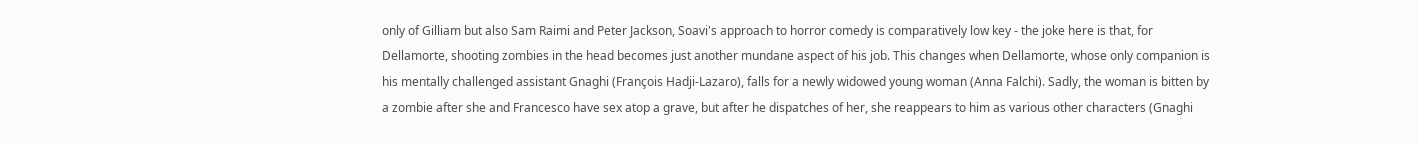only of Gilliam but also Sam Raimi and Peter Jackson, Soavi's approach to horror comedy is comparatively low key - the joke here is that, for Dellamorte, shooting zombies in the head becomes just another mundane aspect of his job. This changes when Dellamorte, whose only companion is his mentally challenged assistant Gnaghi (François Hadji-Lazaro), falls for a newly widowed young woman (Anna Falchi). Sadly, the woman is bitten by a zombie after she and Francesco have sex atop a grave, but after he dispatches of her, she reappears to him as various other characters (Gnaghi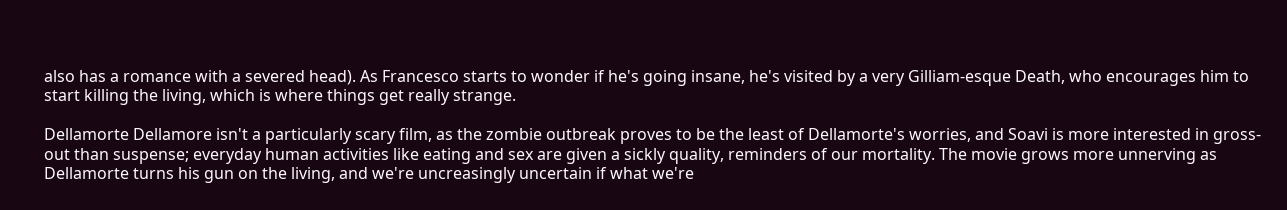also has a romance with a severed head). As Francesco starts to wonder if he's going insane, he's visited by a very Gilliam-esque Death, who encourages him to start killing the living, which is where things get really strange.

Dellamorte Dellamore isn't a particularly scary film, as the zombie outbreak proves to be the least of Dellamorte's worries, and Soavi is more interested in gross-out than suspense; everyday human activities like eating and sex are given a sickly quality, reminders of our mortality. The movie grows more unnerving as Dellamorte turns his gun on the living, and we're uncreasingly uncertain if what we're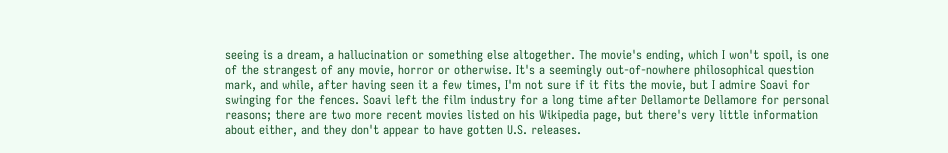seeing is a dream, a hallucination or something else altogether. The movie's ending, which I won't spoil, is one of the strangest of any movie, horror or otherwise. It's a seemingly out-of-nowhere philosophical question mark, and while, after having seen it a few times, I'm not sure if it fits the movie, but I admire Soavi for swinging for the fences. Soavi left the film industry for a long time after Dellamorte Dellamore for personal reasons; there are two more recent movies listed on his Wikipedia page, but there's very little information about either, and they don't appear to have gotten U.S. releases.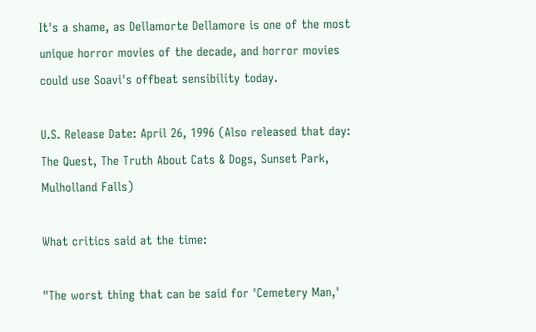It's a shame, as Dellamorte Dellamore is one of the most unique horror movies of the decade, and horror movies could use Soavi's offbeat sensibility today.

U.S. Release Date: April 26, 1996 (Also released that day: The Quest, The Truth About Cats & Dogs, Sunset Park, Mulholland Falls)

What critics said at the time:

"The worst thing that can be said for 'Cemetery Man,'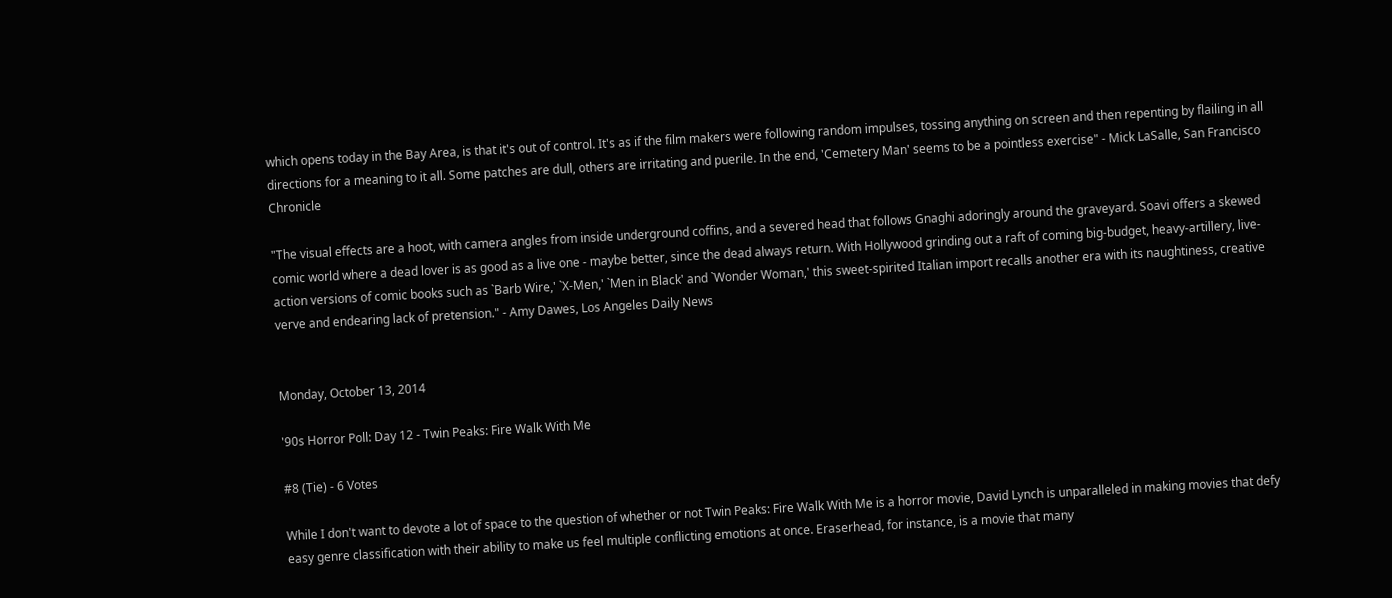which opens today in the Bay Area, is that it's out of control. It's as if the film makers were following random impulses, tossing anything on screen and then repenting by flailing in all directions for a meaning to it all. Some patches are dull, others are irritating and puerile. In the end, 'Cemetery Man' seems to be a pointless exercise" - Mick LaSalle, San Francisco Chronicle

"The visual effects are a hoot, with camera angles from inside underground coffins, and a severed head that follows Gnaghi adoringly around the graveyard. Soavi offers a skewed comic world where a dead lover is as good as a live one - maybe better, since the dead always return. With Hollywood grinding out a raft of coming big-budget, heavy-artillery, live-action versions of comic books such as `Barb Wire,' `X-Men,' `Men in Black' and `Wonder Woman,' this sweet-spirited Italian import recalls another era with its naughtiness, creative verve and endearing lack of pretension." - Amy Dawes, Los Angeles Daily News


Monday, October 13, 2014

'90s Horror Poll: Day 12 - Twin Peaks: Fire Walk With Me

#8 (Tie) - 6 Votes

While I don't want to devote a lot of space to the question of whether or not Twin Peaks: Fire Walk With Me is a horror movie, David Lynch is unparalleled in making movies that defy easy genre classification with their ability to make us feel multiple conflicting emotions at once. Eraserhead, for instance, is a movie that many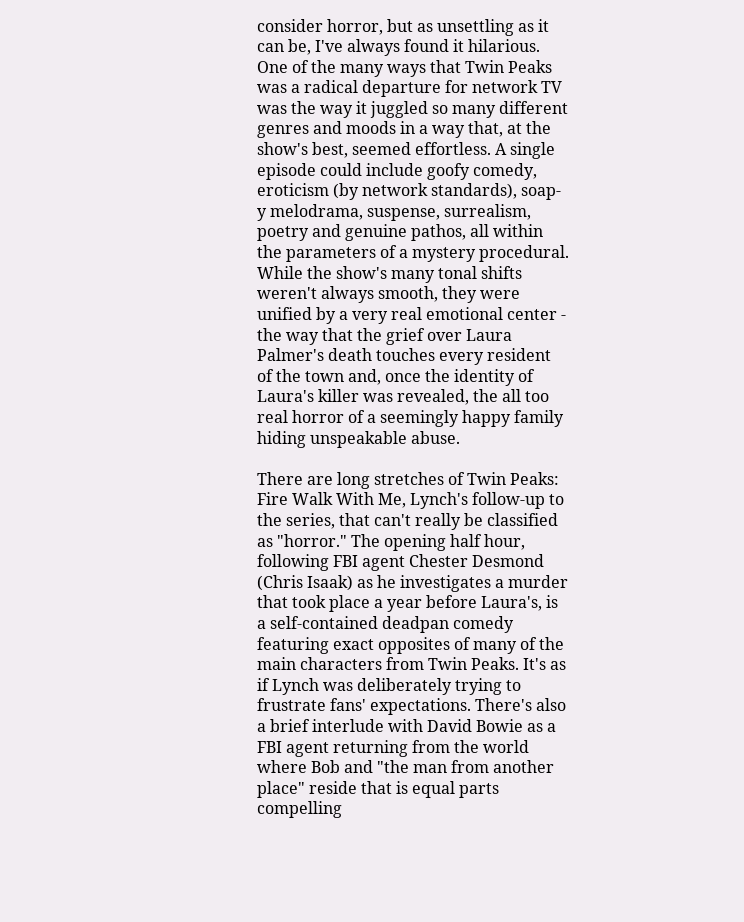consider horror, but as unsettling as it can be, I've always found it hilarious. One of the many ways that Twin Peaks was a radical departure for network TV was the way it juggled so many different genres and moods in a way that, at the show's best, seemed effortless. A single episode could include goofy comedy, eroticism (by network standards), soap-y melodrama, suspense, surrealism, poetry and genuine pathos, all within the parameters of a mystery procedural. While the show's many tonal shifts weren't always smooth, they were unified by a very real emotional center - the way that the grief over Laura Palmer's death touches every resident of the town and, once the identity of Laura's killer was revealed, the all too real horror of a seemingly happy family hiding unspeakable abuse.

There are long stretches of Twin Peaks: Fire Walk With Me, Lynch's follow-up to the series, that can't really be classified as "horror." The opening half hour, following FBI agent Chester Desmond (Chris Isaak) as he investigates a murder that took place a year before Laura's, is a self-contained deadpan comedy featuring exact opposites of many of the main characters from Twin Peaks. It's as if Lynch was deliberately trying to frustrate fans' expectations. There's also a brief interlude with David Bowie as a FBI agent returning from the world where Bob and "the man from another place" reside that is equal parts compelling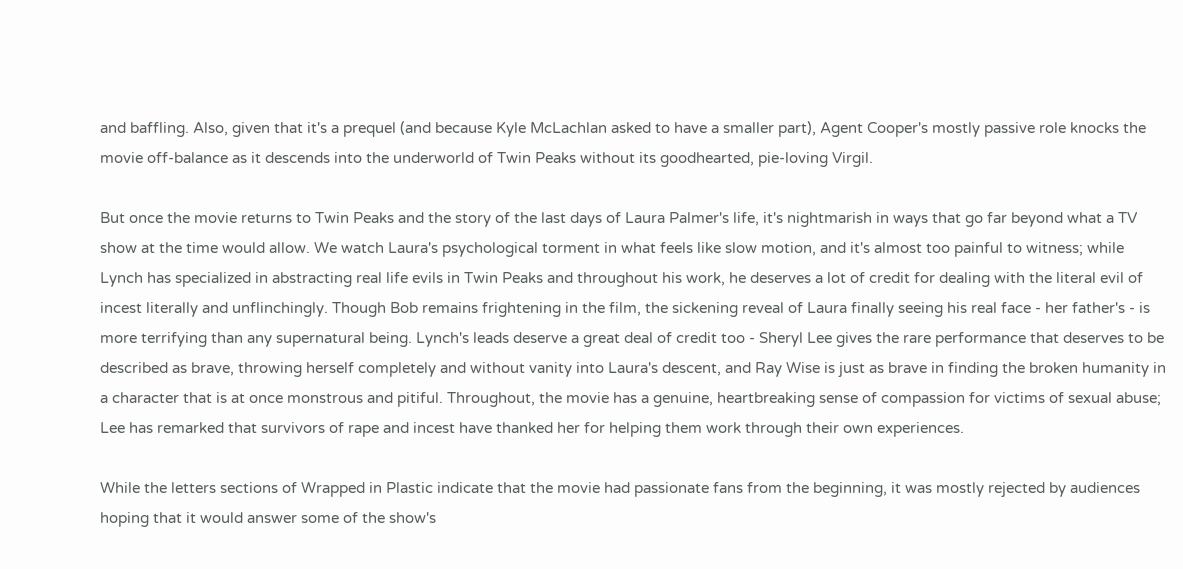and baffling. Also, given that it's a prequel (and because Kyle McLachlan asked to have a smaller part), Agent Cooper's mostly passive role knocks the movie off-balance as it descends into the underworld of Twin Peaks without its goodhearted, pie-loving Virgil.

But once the movie returns to Twin Peaks and the story of the last days of Laura Palmer's life, it's nightmarish in ways that go far beyond what a TV show at the time would allow. We watch Laura's psychological torment in what feels like slow motion, and it's almost too painful to witness; while Lynch has specialized in abstracting real life evils in Twin Peaks and throughout his work, he deserves a lot of credit for dealing with the literal evil of incest literally and unflinchingly. Though Bob remains frightening in the film, the sickening reveal of Laura finally seeing his real face - her father's - is more terrifying than any supernatural being. Lynch's leads deserve a great deal of credit too - Sheryl Lee gives the rare performance that deserves to be described as brave, throwing herself completely and without vanity into Laura's descent, and Ray Wise is just as brave in finding the broken humanity in a character that is at once monstrous and pitiful. Throughout, the movie has a genuine, heartbreaking sense of compassion for victims of sexual abuse; Lee has remarked that survivors of rape and incest have thanked her for helping them work through their own experiences.

While the letters sections of Wrapped in Plastic indicate that the movie had passionate fans from the beginning, it was mostly rejected by audiences hoping that it would answer some of the show's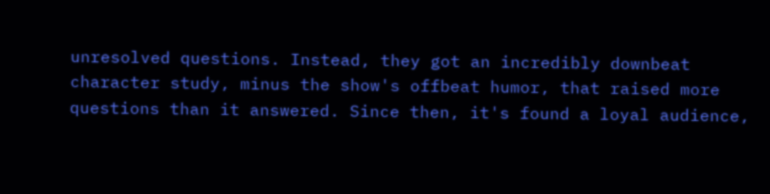unresolved questions. Instead, they got an incredibly downbeat character study, minus the show's offbeat humor, that raised more questions than it answered. Since then, it's found a loyal audience,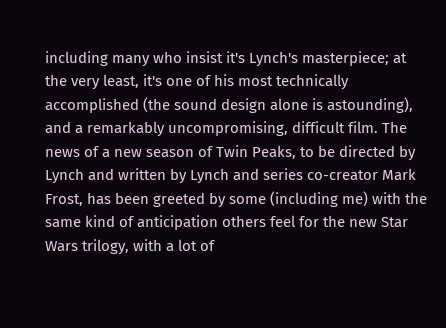including many who insist it's Lynch's masterpiece; at the very least, it's one of his most technically accomplished (the sound design alone is astounding), and a remarkably uncompromising, difficult film. The news of a new season of Twin Peaks, to be directed by Lynch and written by Lynch and series co-creator Mark Frost, has been greeted by some (including me) with the same kind of anticipation others feel for the new Star Wars trilogy, with a lot of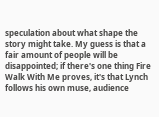speculation about what shape the story might take. My guess is that a fair amount of people will be disappointed; if there's one thing Fire Walk With Me proves, it's that Lynch follows his own muse, audience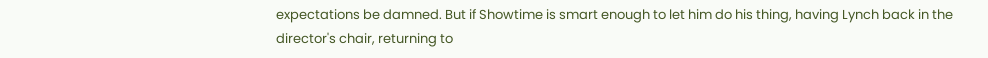expectations be damned. But if Showtime is smart enough to let him do his thing, having Lynch back in the director's chair, returning to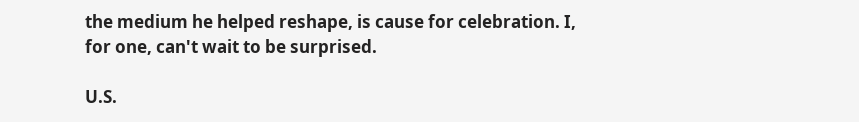the medium he helped reshape, is cause for celebration. I, for one, can't wait to be surprised.

U.S.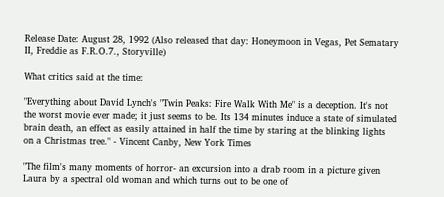Release Date: August 28, 1992 (Also released that day: Honeymoon in Vegas, Pet Sematary II, Freddie as F.R.O.7., Storyville)

What critics said at the time:

"Everything about David Lynch's "Twin Peaks: Fire Walk With Me" is a deception. It's not the worst movie ever made; it just seems to be. Its 134 minutes induce a state of simulated brain death, an effect as easily attained in half the time by staring at the blinking lights on a Christmas tree." - Vincent Canby, New York Times

"The film's many moments of horror- an excursion into a drab room in a picture given Laura by a spectral old woman and which turns out to be one of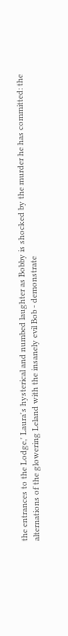the entrances to the Lodge,' Laura's hysterical and numbed laughter as Bobby is shocked by the murder he has committed: the alternations of the glowering Leland with the insanely evil Bob - demonstrate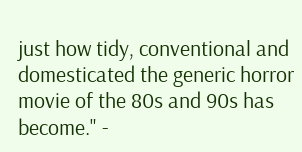just how tidy, conventional and domesticated the generic horror movie of the 80s and 90s has become." -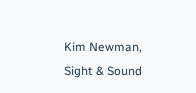Kim Newman, Sight & Sound